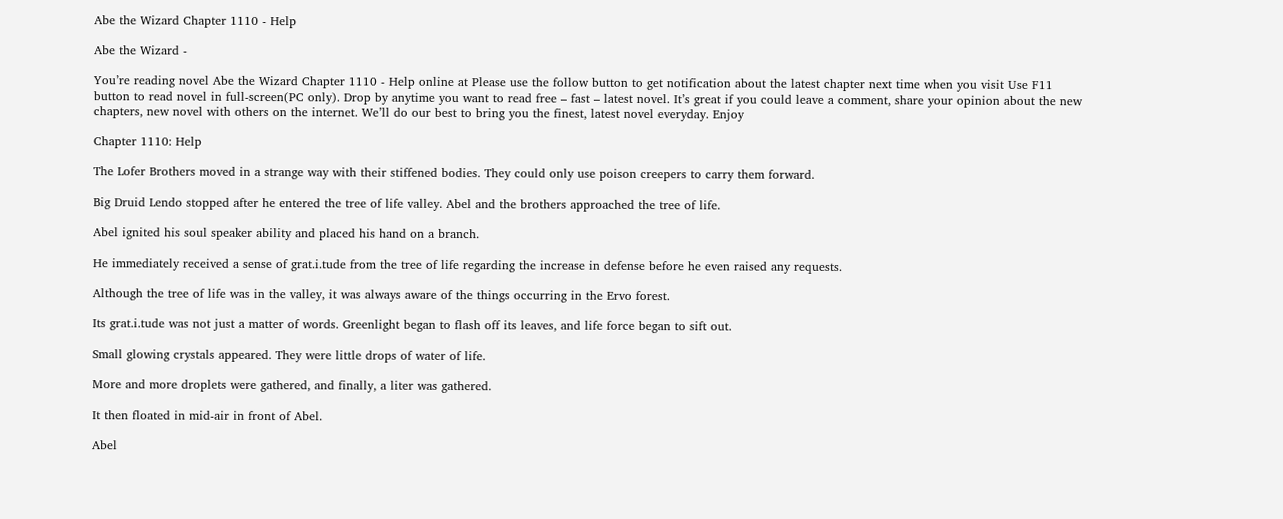Abe the Wizard Chapter 1110 - Help

Abe the Wizard -

You’re reading novel Abe the Wizard Chapter 1110 - Help online at Please use the follow button to get notification about the latest chapter next time when you visit Use F11 button to read novel in full-screen(PC only). Drop by anytime you want to read free – fast – latest novel. It’s great if you could leave a comment, share your opinion about the new chapters, new novel with others on the internet. We’ll do our best to bring you the finest, latest novel everyday. Enjoy

Chapter 1110: Help

The Lofer Brothers moved in a strange way with their stiffened bodies. They could only use poison creepers to carry them forward.

Big Druid Lendo stopped after he entered the tree of life valley. Abel and the brothers approached the tree of life.

Abel ignited his soul speaker ability and placed his hand on a branch.

He immediately received a sense of grat.i.tude from the tree of life regarding the increase in defense before he even raised any requests.

Although the tree of life was in the valley, it was always aware of the things occurring in the Ervo forest.

Its grat.i.tude was not just a matter of words. Greenlight began to flash off its leaves, and life force began to sift out.

Small glowing crystals appeared. They were little drops of water of life.

More and more droplets were gathered, and finally, a liter was gathered.

It then floated in mid-air in front of Abel.

Abel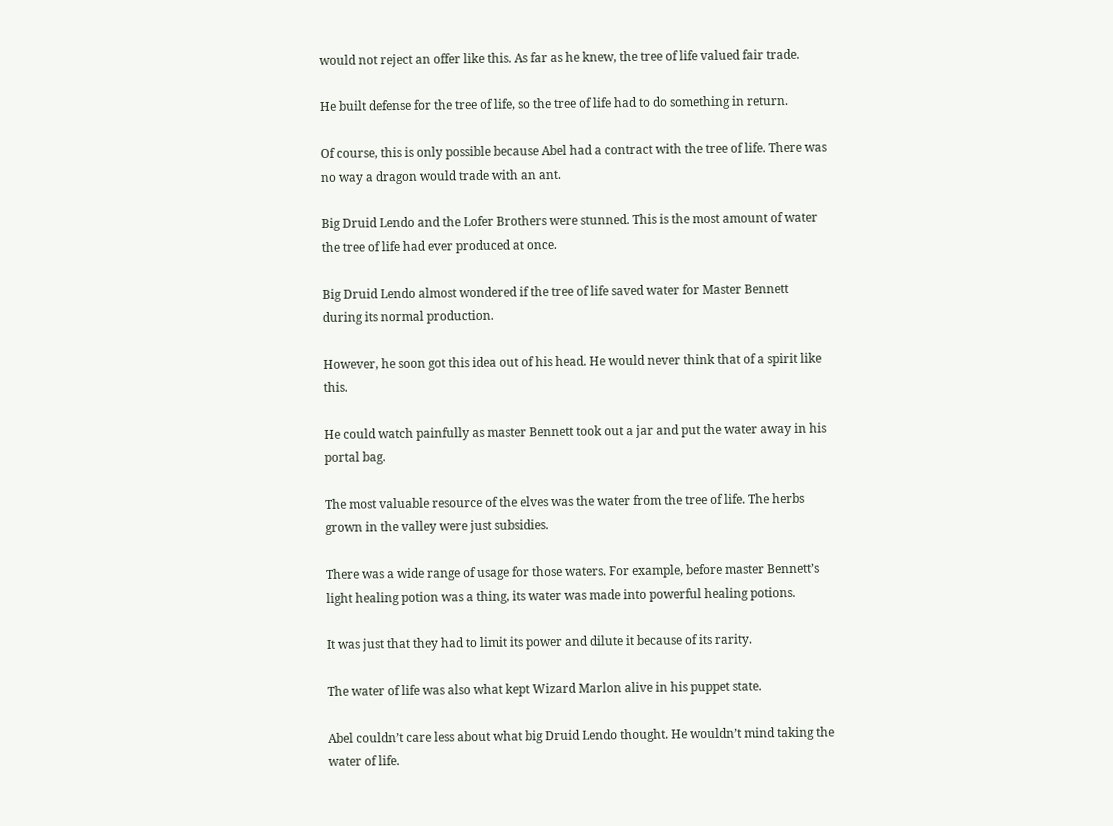would not reject an offer like this. As far as he knew, the tree of life valued fair trade.

He built defense for the tree of life, so the tree of life had to do something in return.

Of course, this is only possible because Abel had a contract with the tree of life. There was no way a dragon would trade with an ant.

Big Druid Lendo and the Lofer Brothers were stunned. This is the most amount of water the tree of life had ever produced at once.

Big Druid Lendo almost wondered if the tree of life saved water for Master Bennett during its normal production.

However, he soon got this idea out of his head. He would never think that of a spirit like this.

He could watch painfully as master Bennett took out a jar and put the water away in his portal bag.

The most valuable resource of the elves was the water from the tree of life. The herbs grown in the valley were just subsidies.

There was a wide range of usage for those waters. For example, before master Bennett’s light healing potion was a thing, its water was made into powerful healing potions.

It was just that they had to limit its power and dilute it because of its rarity.

The water of life was also what kept Wizard Marlon alive in his puppet state.

Abel couldn’t care less about what big Druid Lendo thought. He wouldn’t mind taking the water of life.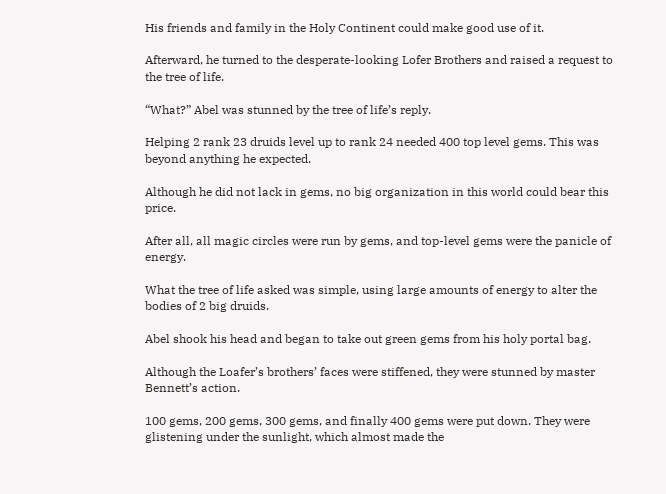His friends and family in the Holy Continent could make good use of it.

Afterward, he turned to the desperate-looking Lofer Brothers and raised a request to the tree of life.

“What?” Abel was stunned by the tree of life’s reply.

Helping 2 rank 23 druids level up to rank 24 needed 400 top level gems. This was beyond anything he expected.

Although he did not lack in gems, no big organization in this world could bear this price.

After all, all magic circles were run by gems, and top-level gems were the panicle of energy.

What the tree of life asked was simple, using large amounts of energy to alter the bodies of 2 big druids.

Abel shook his head and began to take out green gems from his holy portal bag.

Although the Loafer’s brothers’ faces were stiffened, they were stunned by master Bennett’s action.

100 gems, 200 gems, 300 gems, and finally 400 gems were put down. They were glistening under the sunlight, which almost made the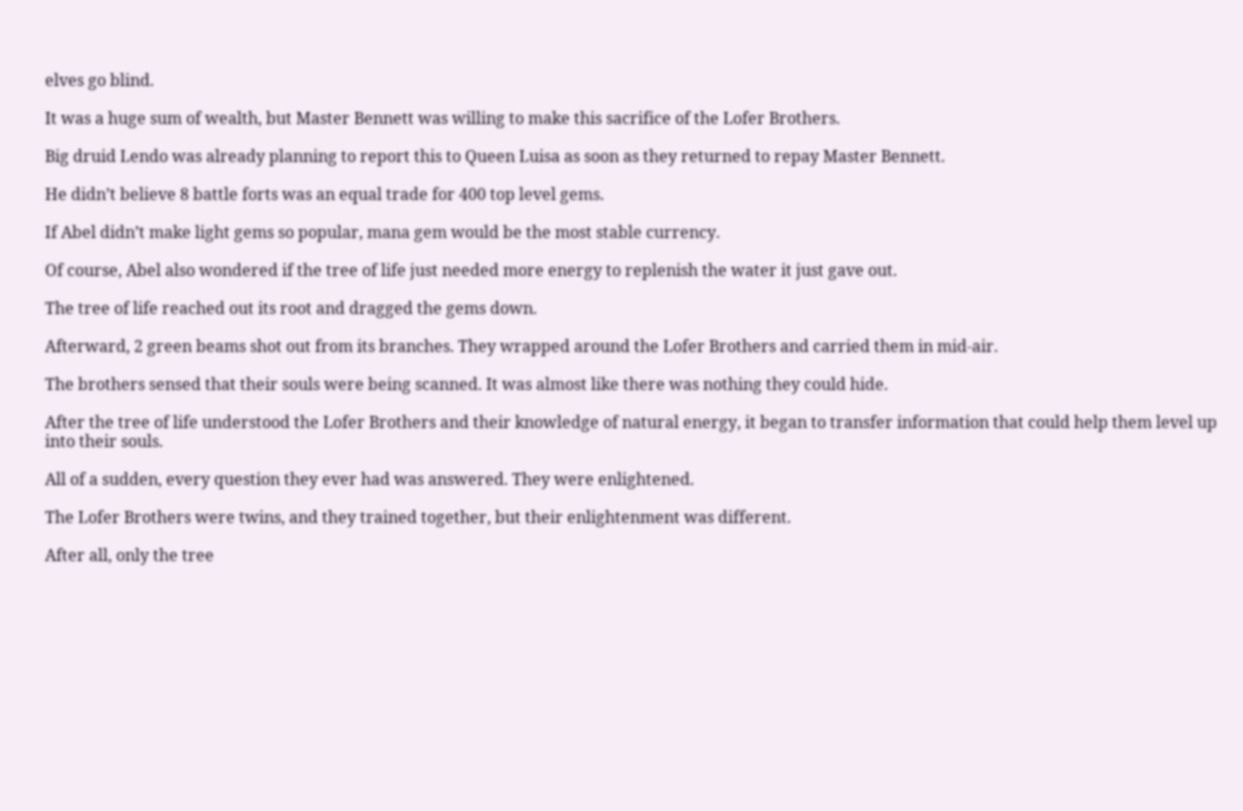elves go blind.

It was a huge sum of wealth, but Master Bennett was willing to make this sacrifice of the Lofer Brothers.

Big druid Lendo was already planning to report this to Queen Luisa as soon as they returned to repay Master Bennett.

He didn’t believe 8 battle forts was an equal trade for 400 top level gems.

If Abel didn’t make light gems so popular, mana gem would be the most stable currency.

Of course, Abel also wondered if the tree of life just needed more energy to replenish the water it just gave out.

The tree of life reached out its root and dragged the gems down.

Afterward, 2 green beams shot out from its branches. They wrapped around the Lofer Brothers and carried them in mid-air.

The brothers sensed that their souls were being scanned. It was almost like there was nothing they could hide.

After the tree of life understood the Lofer Brothers and their knowledge of natural energy, it began to transfer information that could help them level up into their souls.

All of a sudden, every question they ever had was answered. They were enlightened.

The Lofer Brothers were twins, and they trained together, but their enlightenment was different.

After all, only the tree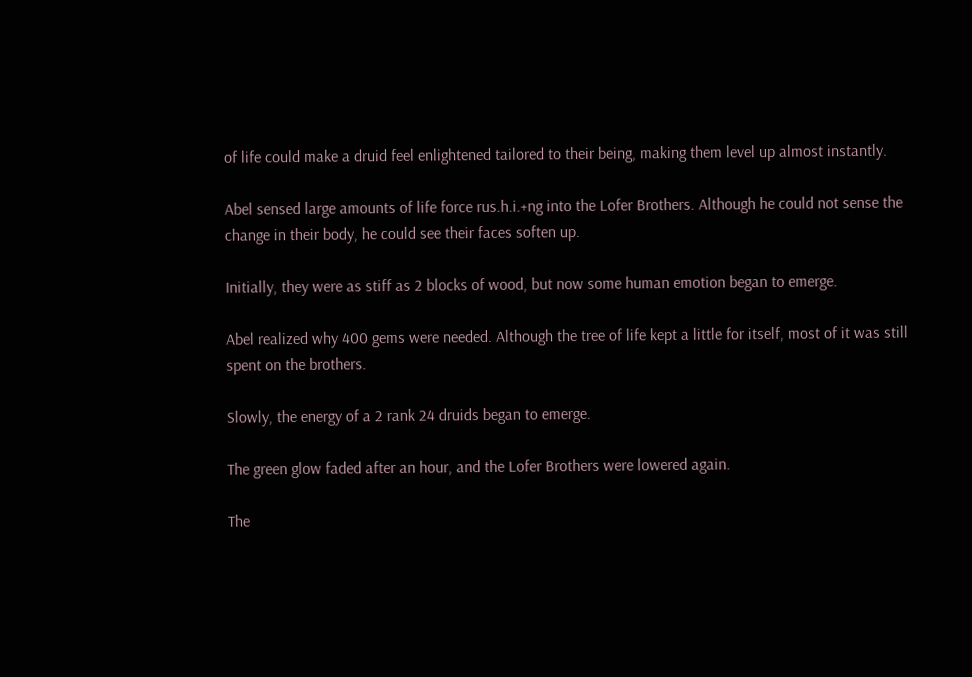of life could make a druid feel enlightened tailored to their being, making them level up almost instantly.

Abel sensed large amounts of life force rus.h.i.+ng into the Lofer Brothers. Although he could not sense the change in their body, he could see their faces soften up.

Initially, they were as stiff as 2 blocks of wood, but now some human emotion began to emerge.

Abel realized why 400 gems were needed. Although the tree of life kept a little for itself, most of it was still spent on the brothers.

Slowly, the energy of a 2 rank 24 druids began to emerge.

The green glow faded after an hour, and the Lofer Brothers were lowered again.

The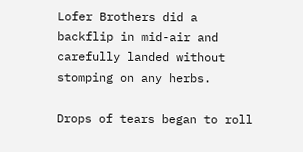Lofer Brothers did a backflip in mid-air and carefully landed without stomping on any herbs.

Drops of tears began to roll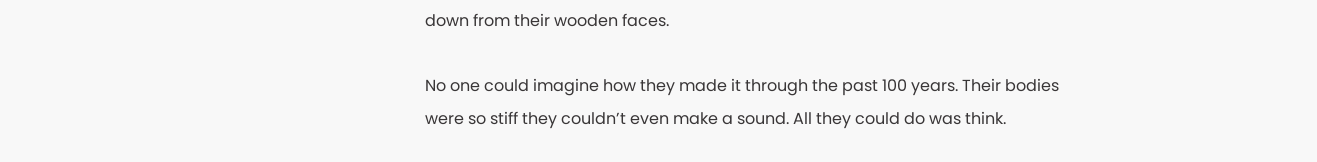down from their wooden faces.

No one could imagine how they made it through the past 100 years. Their bodies were so stiff they couldn’t even make a sound. All they could do was think.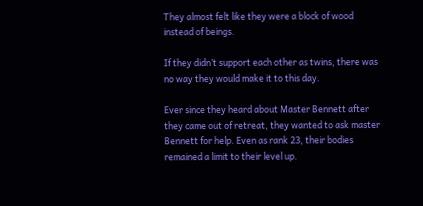They almost felt like they were a block of wood instead of beings.

If they didn’t support each other as twins, there was no way they would make it to this day.

Ever since they heard about Master Bennett after they came out of retreat, they wanted to ask master Bennett for help. Even as rank 23, their bodies remained a limit to their level up.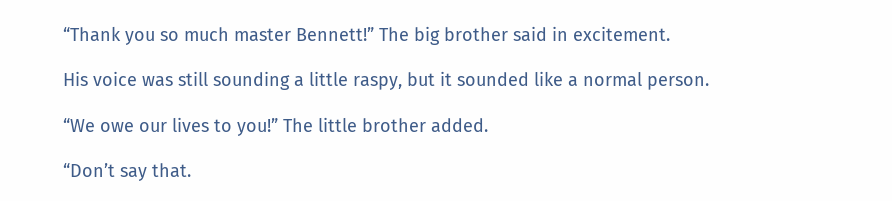“Thank you so much master Bennett!” The big brother said in excitement.

His voice was still sounding a little raspy, but it sounded like a normal person.

“We owe our lives to you!” The little brother added.

“Don’t say that.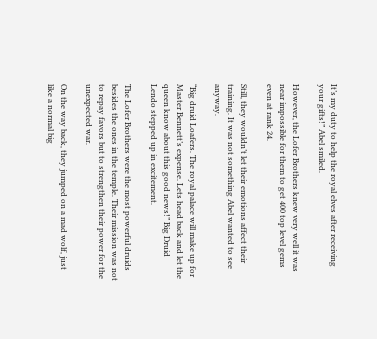It’s my duty to help the royal elves after receiving your gifts!” Abel smiled.

However, the Lofer Brothers knew very well it was near impossible for them to get 400 top level gems even at rank 24.

Still, they wouldn’t let their emotions affect their training. It was not something Abel wanted to see anyway.

“Big druid Loafers. The royal palace will make up for Master Bennett’s expense. Lets head back and let the queen know about this good news!” Big Druid Lendo stepped up in excitement.

The Lofer Brothers were the most powerful druids besides the ones in the temple. Their mission was not to repay favors but to strengthen their power for the unexpected war.

On the way back, they jumped on a mad wolf, just like a normal big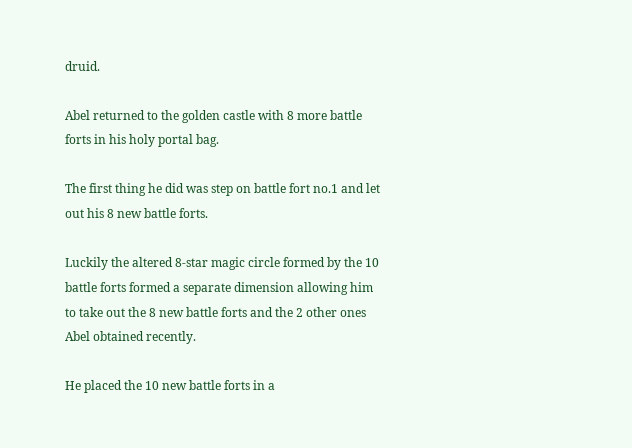druid.

Abel returned to the golden castle with 8 more battle forts in his holy portal bag.

The first thing he did was step on battle fort no.1 and let out his 8 new battle forts.

Luckily the altered 8-star magic circle formed by the 10 battle forts formed a separate dimension allowing him to take out the 8 new battle forts and the 2 other ones Abel obtained recently.

He placed the 10 new battle forts in a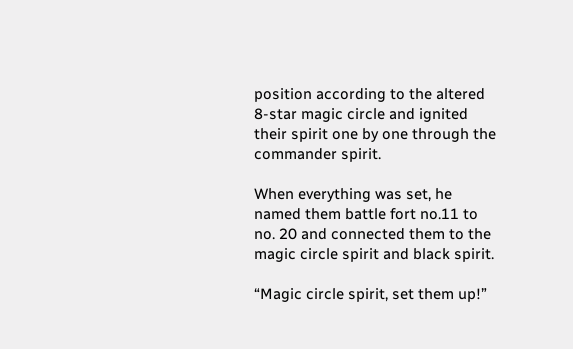position according to the altered 8-star magic circle and ignited their spirit one by one through the commander spirit.

When everything was set, he named them battle fort no.11 to no. 20 and connected them to the magic circle spirit and black spirit.

“Magic circle spirit, set them up!”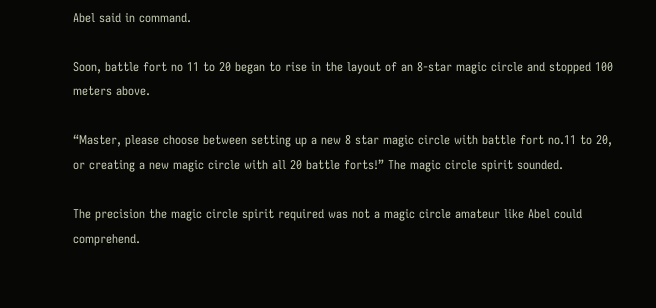Abel said in command.

Soon, battle fort no 11 to 20 began to rise in the layout of an 8-star magic circle and stopped 100 meters above.

“Master, please choose between setting up a new 8 star magic circle with battle fort no.11 to 20, or creating a new magic circle with all 20 battle forts!” The magic circle spirit sounded.

The precision the magic circle spirit required was not a magic circle amateur like Abel could comprehend.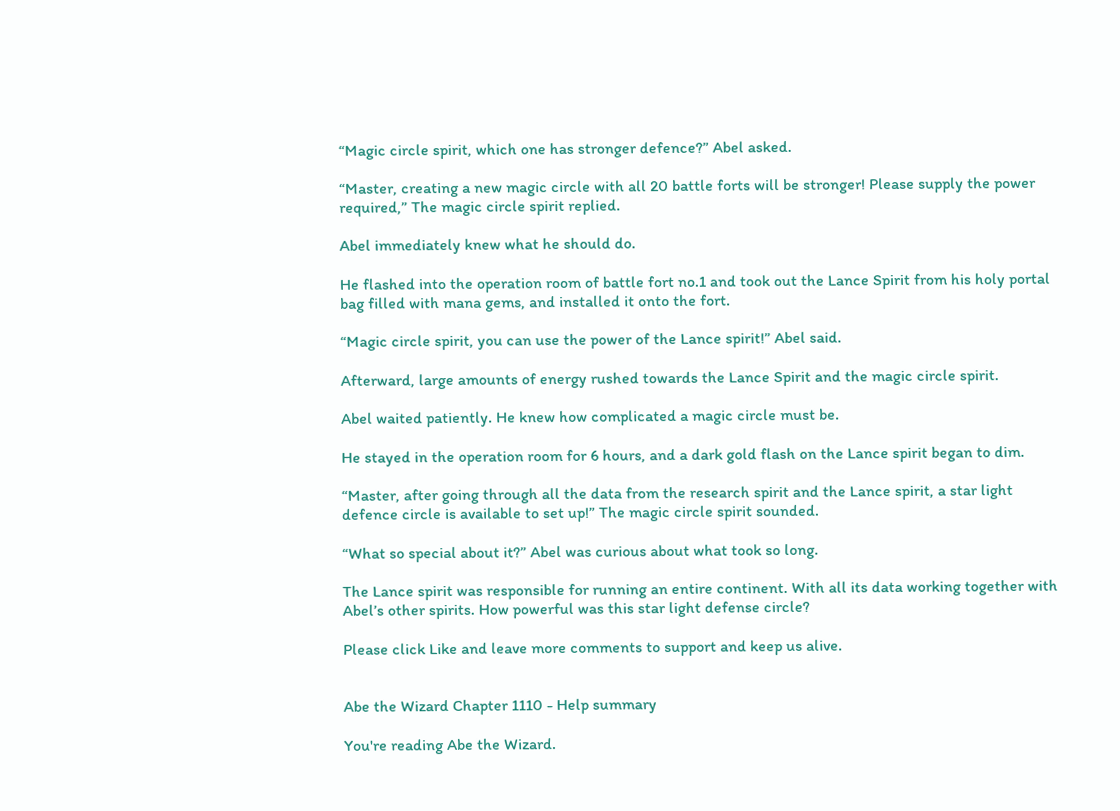“Magic circle spirit, which one has stronger defence?” Abel asked.

“Master, creating a new magic circle with all 20 battle forts will be stronger! Please supply the power required,” The magic circle spirit replied.

Abel immediately knew what he should do.

He flashed into the operation room of battle fort no.1 and took out the Lance Spirit from his holy portal bag filled with mana gems, and installed it onto the fort.

“Magic circle spirit, you can use the power of the Lance spirit!” Abel said.

Afterward, large amounts of energy rushed towards the Lance Spirit and the magic circle spirit.

Abel waited patiently. He knew how complicated a magic circle must be.

He stayed in the operation room for 6 hours, and a dark gold flash on the Lance spirit began to dim.

“Master, after going through all the data from the research spirit and the Lance spirit, a star light defence circle is available to set up!” The magic circle spirit sounded.

“What so special about it?” Abel was curious about what took so long.

The Lance spirit was responsible for running an entire continent. With all its data working together with Abel’s other spirits. How powerful was this star light defense circle?

Please click Like and leave more comments to support and keep us alive.


Abe the Wizard Chapter 1110 - Help summary

You're reading Abe the Wizard.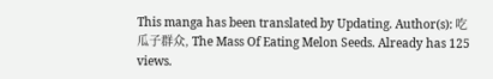This manga has been translated by Updating. Author(s): 吃瓜子群众, The Mass Of Eating Melon Seeds. Already has 125 views.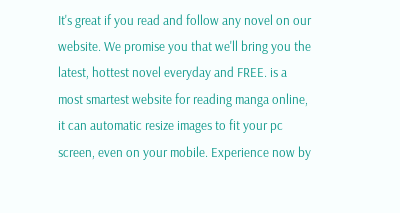It's great if you read and follow any novel on our website. We promise you that we'll bring you the latest, hottest novel everyday and FREE. is a most smartest website for reading manga online, it can automatic resize images to fit your pc screen, even on your mobile. Experience now by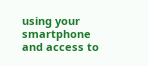using your smartphone and access to